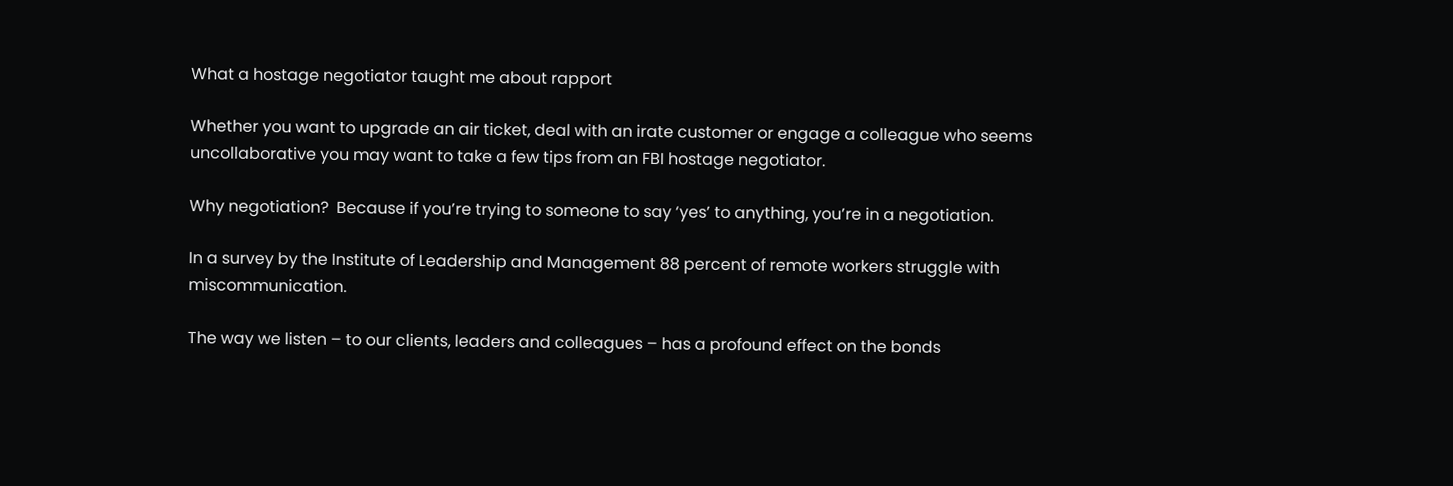What a hostage negotiator taught me about rapport

Whether you want to upgrade an air ticket, deal with an irate customer or engage a colleague who seems uncollaborative you may want to take a few tips from an FBI hostage negotiator.

Why negotiation?  Because if you’re trying to someone to say ‘yes’ to anything, you’re in a negotiation.

In a survey by the Institute of Leadership and Management 88 percent of remote workers struggle with miscommunication.

The way we listen – to our clients, leaders and colleagues – has a profound effect on the bonds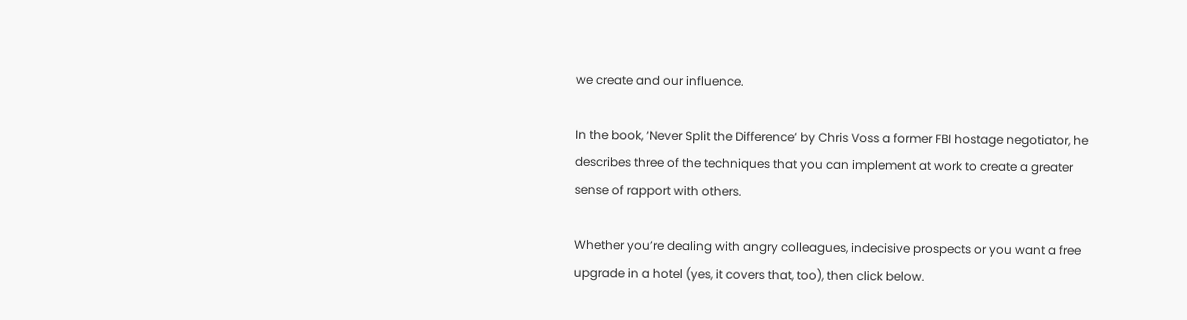we create and our influence.

In the book, ‘Never Split the Difference’ by Chris Voss a former FBI hostage negotiator, he describes three of the techniques that you can implement at work to create a greater sense of rapport with others.

Whether you’re dealing with angry colleagues, indecisive prospects or you want a free upgrade in a hotel (yes, it covers that, too), then click below.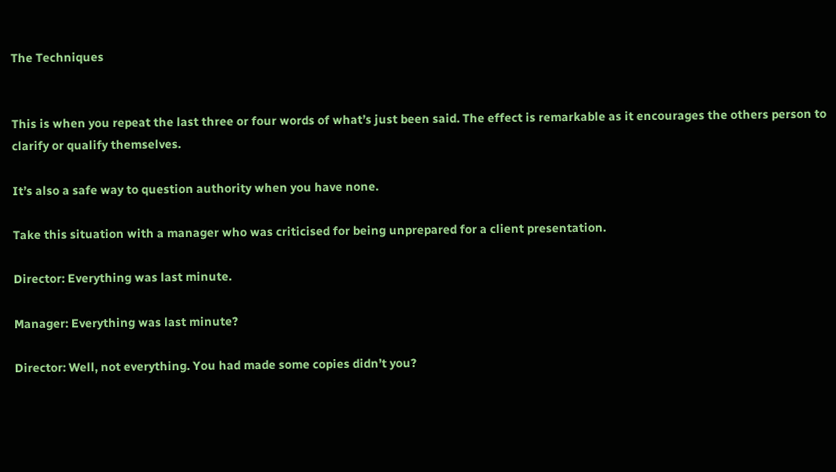The Techniques


This is when you repeat the last three or four words of what’s just been said. The effect is remarkable as it encourages the others person to clarify or qualify themselves.

It’s also a safe way to question authority when you have none.

Take this situation with a manager who was criticised for being unprepared for a client presentation.

Director: Everything was last minute.

Manager: Everything was last minute?

Director: Well, not everything. You had made some copies didn’t you?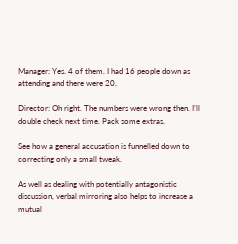Manager: Yes. 4 of them. I had 16 people down as attending and there were 20.

Director: Oh right. The numbers were wrong then. I’ll double check next time. Pack some extras.

See how a general accusation is funnelled down to correcting only a small tweak.

As well as dealing with potentially antagonistic discussion, verbal mirroring also helps to increase a mutual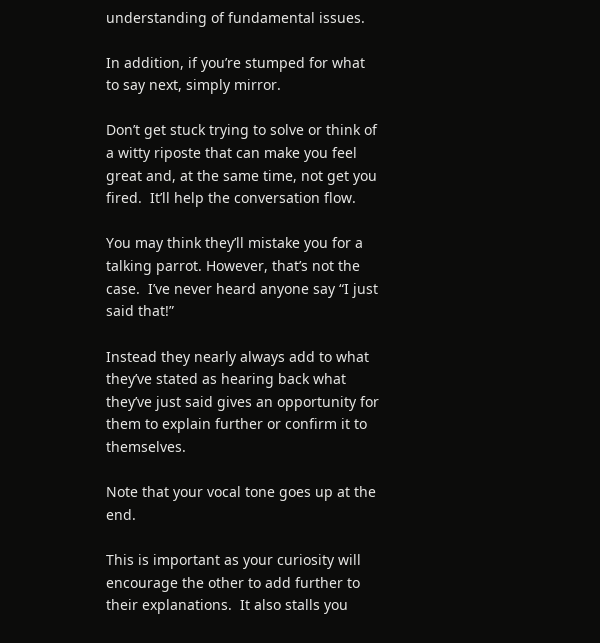understanding of fundamental issues.

In addition, if you’re stumped for what to say next, simply mirror.

Don’t get stuck trying to solve or think of a witty riposte that can make you feel great and, at the same time, not get you fired.  It’ll help the conversation flow.

You may think they’ll mistake you for a talking parrot. However, that’s not the case.  I’ve never heard anyone say “I just said that!”

Instead they nearly always add to what they’ve stated as hearing back what they’ve just said gives an opportunity for them to explain further or confirm it to themselves.

Note that your vocal tone goes up at the end.

This is important as your curiosity will encourage the other to add further to their explanations.  It also stalls you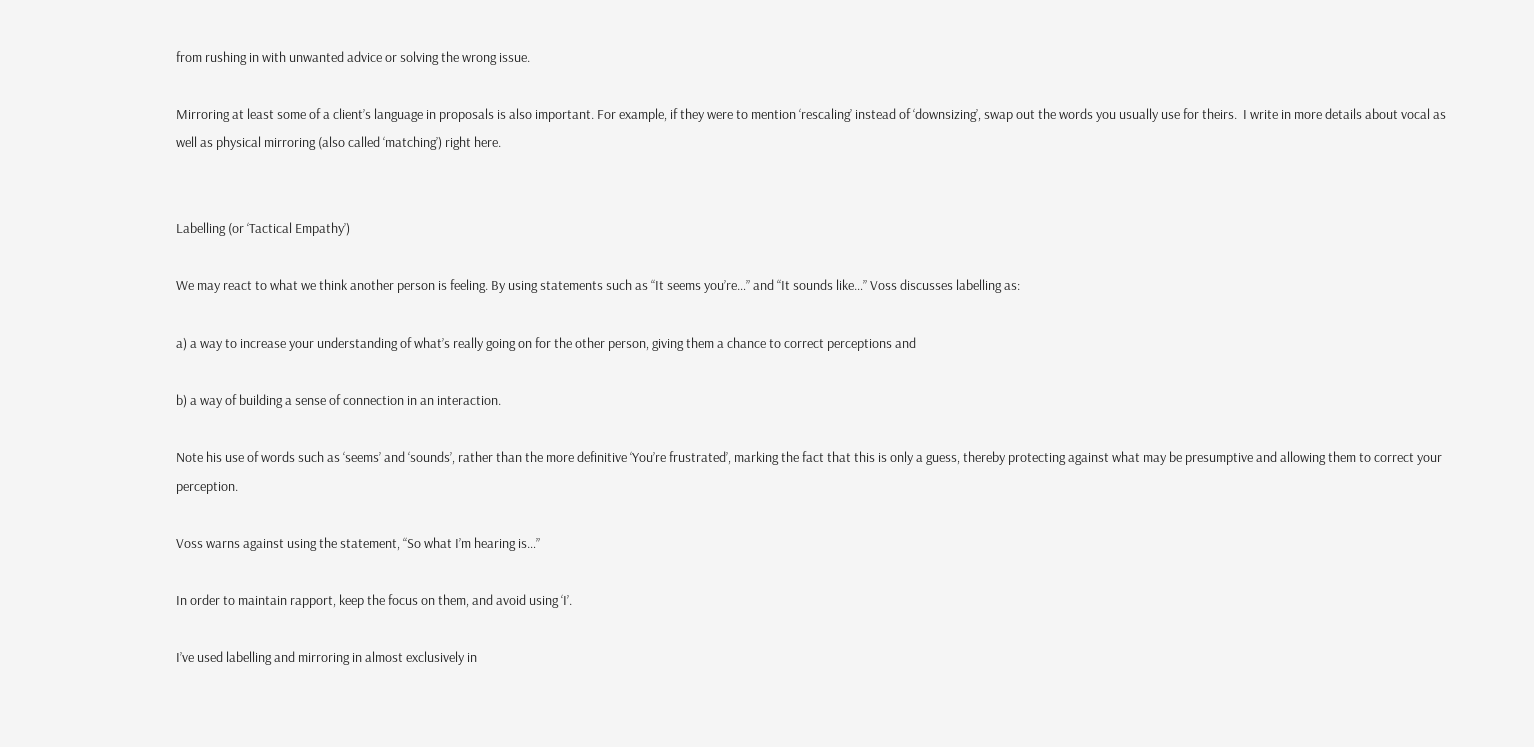from rushing in with unwanted advice or solving the wrong issue.

Mirroring at least some of a client’s language in proposals is also important. For example, if they were to mention ‘rescaling’ instead of ‘downsizing’, swap out the words you usually use for theirs.  I write in more details about vocal as well as physical mirroring (also called ‘matching’) right here.


Labelling (or ‘Tactical Empathy’)

We may react to what we think another person is feeling. By using statements such as “It seems you’re…” and “It sounds like…” Voss discusses labelling as:

a) a way to increase your understanding of what’s really going on for the other person, giving them a chance to correct perceptions and

b) a way of building a sense of connection in an interaction.

Note his use of words such as ‘seems’ and ‘sounds’, rather than the more definitive ‘You’re frustrated’, marking the fact that this is only a guess, thereby protecting against what may be presumptive and allowing them to correct your perception.

Voss warns against using the statement, “So what I’m hearing is…”

In order to maintain rapport, keep the focus on them, and avoid using ‘I’.

I’ve used labelling and mirroring in almost exclusively in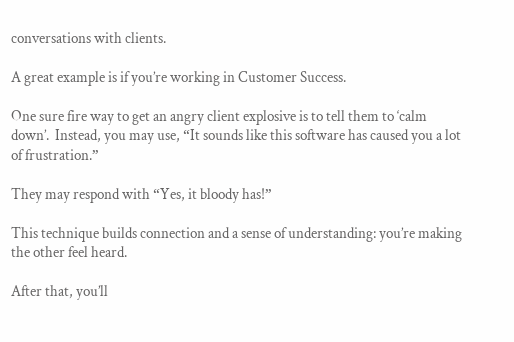conversations with clients.

A great example is if you’re working in Customer Success.

One sure fire way to get an angry client explosive is to tell them to ‘calm down’.  Instead, you may use, “It sounds like this software has caused you a lot of frustration.”

They may respond with “Yes, it bloody has!”

This technique builds connection and a sense of understanding: you’re making the other feel heard.

After that, you’ll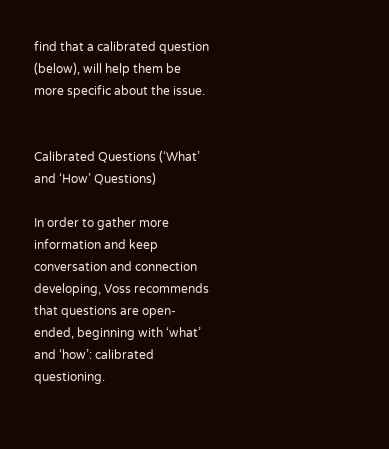find that a calibrated question (below), will help them be more specific about the issue.


Calibrated Questions (‘What’ and ‘How’ Questions)

In order to gather more information and keep conversation and connection developing, Voss recommends that questions are open-ended, beginning with ‘what’ and ‘how’: calibrated questioning.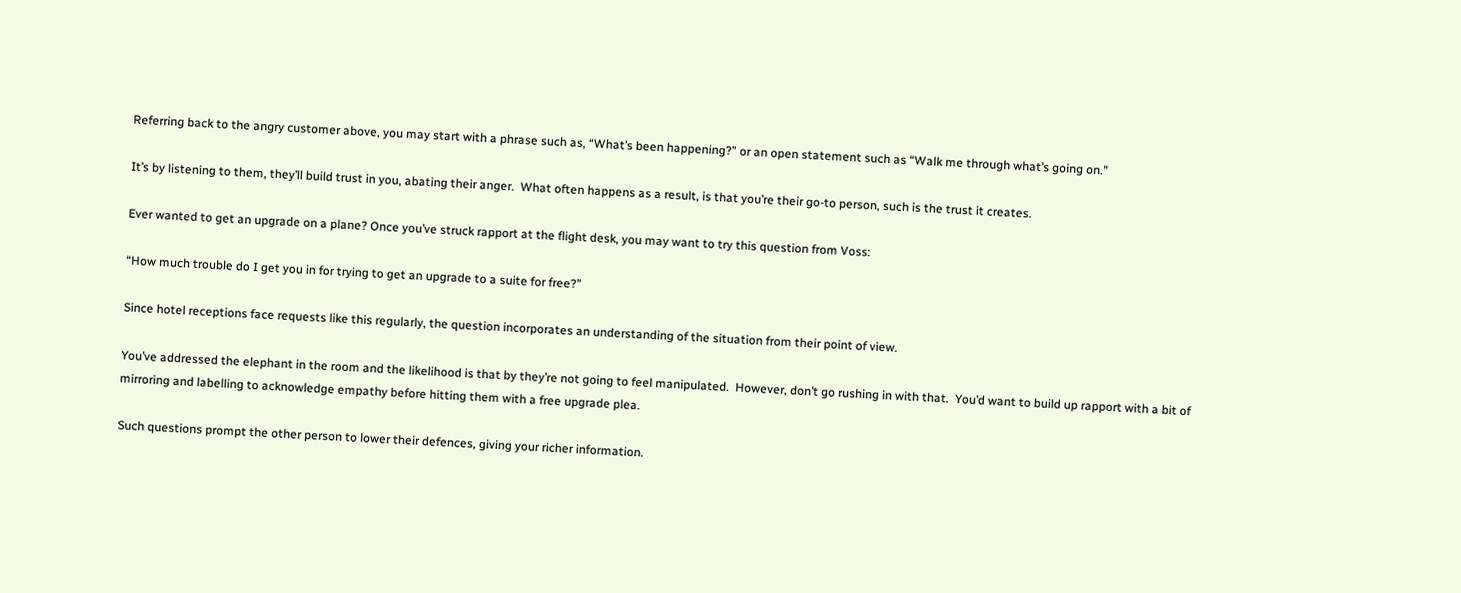Referring back to the angry customer above, you may start with a phrase such as, “What’s been happening?” or an open statement such as “Walk me through what’s going on.”

It’s by listening to them, they’ll build trust in you, abating their anger.  What often happens as a result, is that you’re their go-to person, such is the trust it creates.

Ever wanted to get an upgrade on a plane? Once you’ve struck rapport at the flight desk, you may want to try this question from Voss:

“How much trouble do I get you in for trying to get an upgrade to a suite for free?”

Since hotel receptions face requests like this regularly, the question incorporates an understanding of the situation from their point of view.

You’ve addressed the elephant in the room and the likelihood is that by they’re not going to feel manipulated.  However, don’t go rushing in with that.  You’d want to build up rapport with a bit of mirroring and labelling to acknowledge empathy before hitting them with a free upgrade plea.

Such questions prompt the other person to lower their defences, giving your richer information.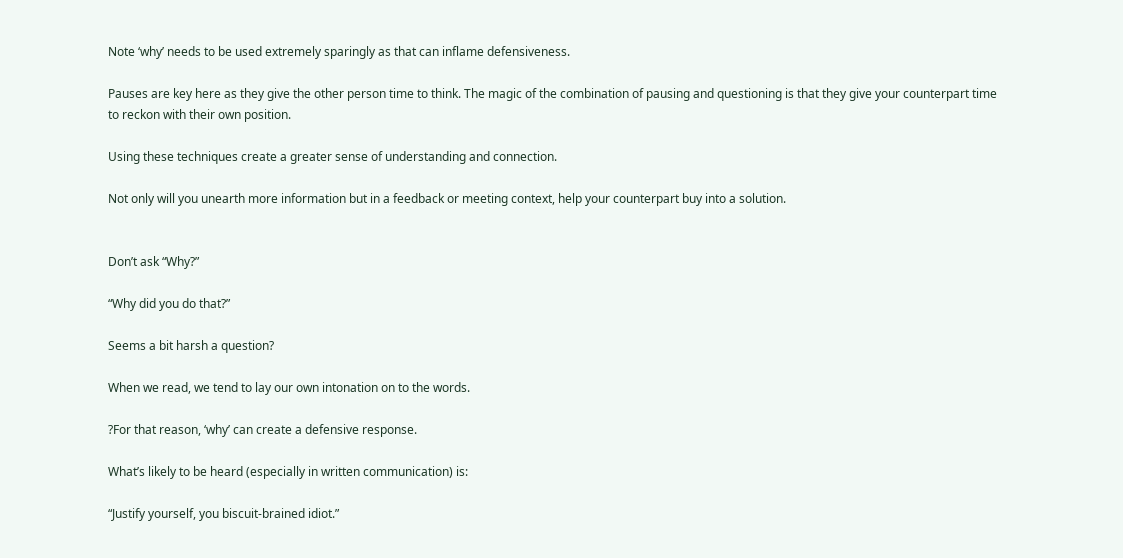Note ‘why’ needs to be used extremely sparingly as that can inflame defensiveness.

Pauses are key here as they give the other person time to think. The magic of the combination of pausing and questioning is that they give your counterpart time to reckon with their own position.

Using these techniques create a greater sense of understanding and connection.

Not only will you unearth more information but in a feedback or meeting context, help your counterpart buy into a solution.


Don’t ask “Why?”

“Why did you do that?”

Seems a bit harsh a question?

When we read, we tend to lay our own intonation on to the words.

?For that reason, ‘why’ can create a defensive response.

What’s likely to be heard (especially in written communication) is:

“Justify yourself, you biscuit-brained idiot.”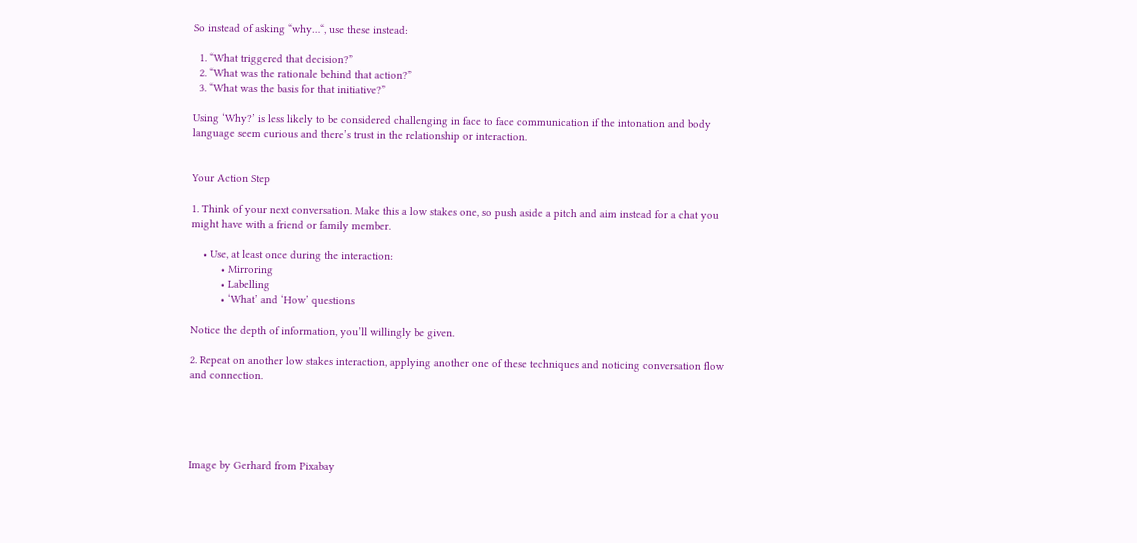So instead of asking “why…“, use these instead:

  1. “What triggered that decision?”
  2. “What was the rationale behind that action?”
  3. “What was the basis for that initiative?”

Using ‘Why?’ is less likely to be considered challenging in face to face communication if the intonation and body language seem curious and there’s trust in the relationship or interaction.


Your Action Step

1. Think of your next conversation. Make this a low stakes one, so push aside a pitch and aim instead for a chat you might have with a friend or family member.

    • Use, at least once during the interaction:
          • Mirroring
          • Labelling
          • ‘What’ and ‘How’ questions

Notice the depth of information, you’ll willingly be given.

2. Repeat on another low stakes interaction, applying another one of these techniques and noticing conversation flow and connection.





Image by Gerhard from Pixabay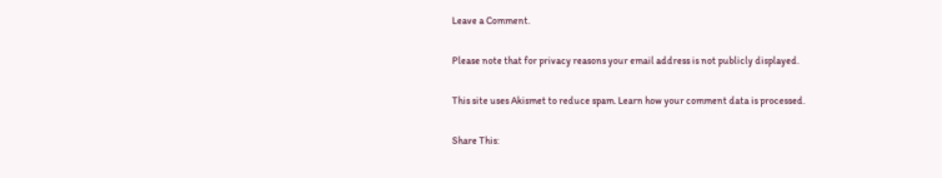Leave a Comment.

Please note that for privacy reasons your email address is not publicly displayed.

This site uses Akismet to reduce spam. Learn how your comment data is processed.

Share This: